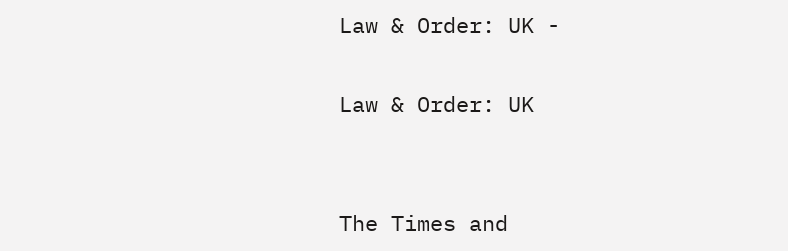Law & Order: UK -

Law & Order: UK


The Times and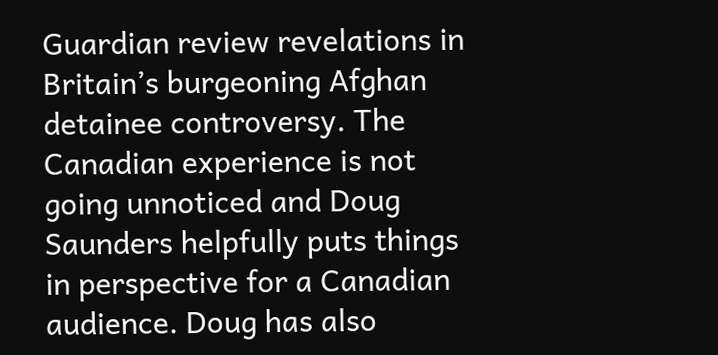Guardian review revelations in Britain’s burgeoning Afghan detainee controversy. The Canadian experience is not going unnoticed and Doug Saunders helpfully puts things in perspective for a Canadian audience. Doug has also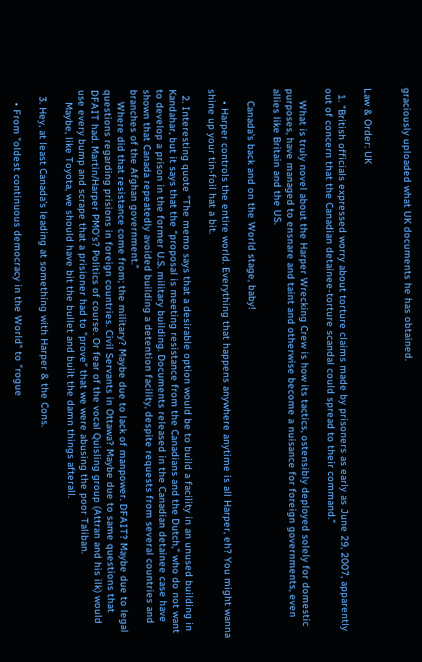graciously uploaded what UK documents he has obtained.


Law & Order: UK

  1. "British officials expressed worry about torture claims made by prisoners as early as June 29, 2007, apparently out of concern that the Canadian detainee-torture scandal could spread to their command."

    What is truly novel about the Harper Wrecking Crew is how its tactics, ostensibly deployed solely for domestic purposes, have managed to ensnare and taint and otherwise become a nuisance for foreign governments, even allies like Britain and the US.

    Canada's back and on the World stage, baby!

    • Harper controls the entire world. Everything that happens anywhere anytime is all Harper, eh? You might wanna shine up your tin-foil hat a bit.

  2. Interesting quote "The memo says that a desirable option would be to build a facility in an unused building in Kandahar, but it says that the “proposal is meeting resistance from the Canadians and the Dutch,” who do not want to develop a prison in the former U.S. military building. Documents released in the Canadian detainee case have shown that Canada repeatedly avoided building a detention facility, despite requests from several countries and branches of the Afghan government."
    Where did that resistance come from; the military? Maybe due to lack of manpower. DFAIT? Maybe due to legal questions regarding prisions in foreign countries. Civil Servants in Ottawa? Maybe due to same questions that DFAIT had. Martin/Harper PMO's? Politics of course. Or fear of the vocal Quisling group (Attran and his ilk) would use every bump and scrape that a prisioner had to "prove" that we were abusing the poor Taliban.
    Maybe, like Toyota, we should have bit the bullet and built the damn things afterall.

  3. Hey, at least Canada's leading at something with Harper & the Cons.

    • From "oldest continuous democracy in the World" to "rogue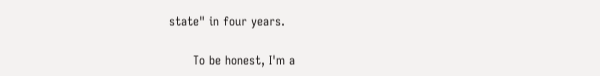state" in four years.

      To be honest, I'm a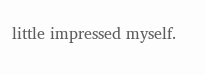little impressed myself.